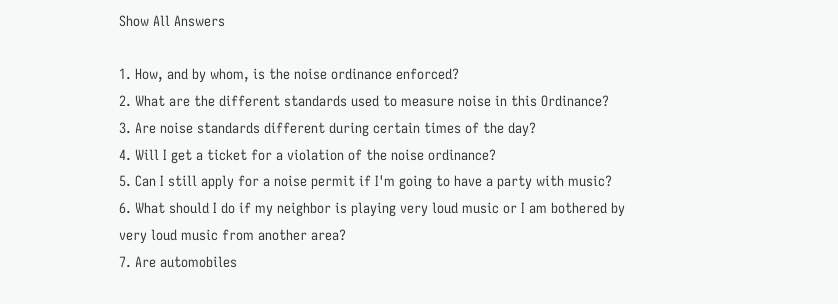Show All Answers

1. How, and by whom, is the noise ordinance enforced?
2. What are the different standards used to measure noise in this Ordinance?
3. Are noise standards different during certain times of the day?
4. Will I get a ticket for a violation of the noise ordinance?
5. Can I still apply for a noise permit if I'm going to have a party with music?
6. What should I do if my neighbor is playing very loud music or I am bothered by very loud music from another area?
7. Are automobiles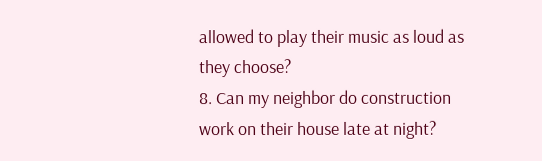allowed to play their music as loud as they choose?
8. Can my neighbor do construction work on their house late at night?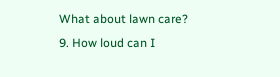What about lawn care?
9. How loud can I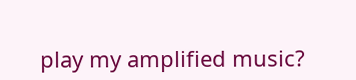play my amplified music?